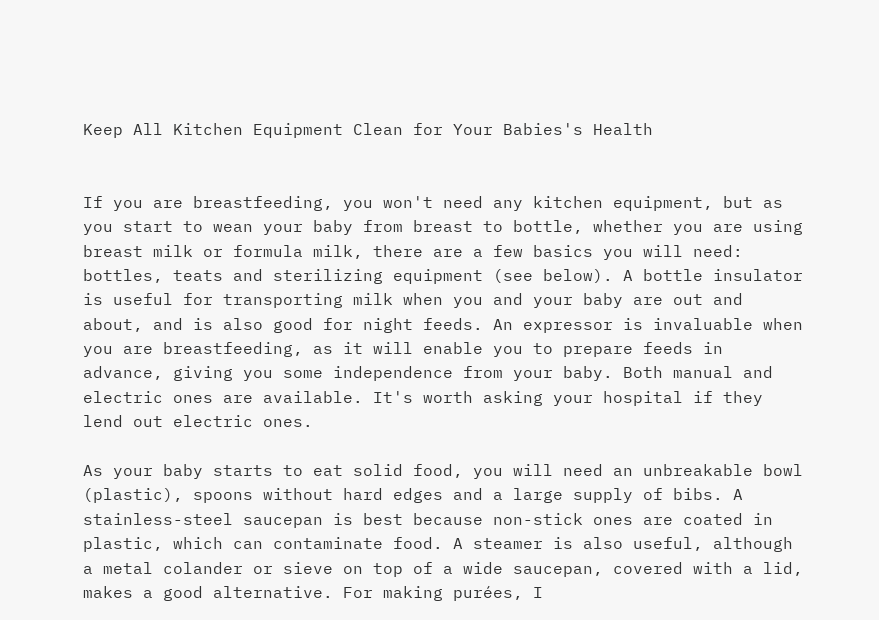Keep All Kitchen Equipment Clean for Your Babies's Health


If you are breastfeeding, you won't need any kitchen equipment, but as you start to wean your baby from breast to bottle, whether you are using breast milk or formula milk, there are a few basics you will need: bottles, teats and sterilizing equipment (see below). A bottle insulator is useful for transporting milk when you and your baby are out and about, and is also good for night feeds. An expressor is invaluable when you are breastfeeding, as it will enable you to prepare feeds in advance, giving you some independence from your baby. Both manual and electric ones are available. It's worth asking your hospital if they lend out electric ones.

As your baby starts to eat solid food, you will need an unbreakable bowl (plastic), spoons without hard edges and a large supply of bibs. A stainless-steel saucepan is best because non-stick ones are coated in plastic, which can contaminate food. A steamer is also useful, although a metal colander or sieve on top of a wide saucepan, covered with a lid, makes a good alternative. For making purées, I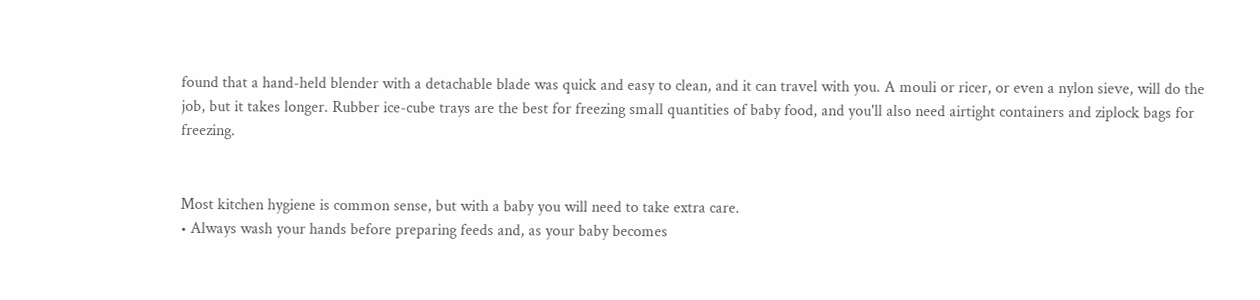found that a hand-held blender with a detachable blade was quick and easy to clean, and it can travel with you. A mouli or ricer, or even a nylon sieve, will do the job, but it takes longer. Rubber ice-cube trays are the best for freezing small quantities of baby food, and you'll also need airtight containers and ziplock bags for freezing.


Most kitchen hygiene is common sense, but with a baby you will need to take extra care.
• Always wash your hands before preparing feeds and, as your baby becomes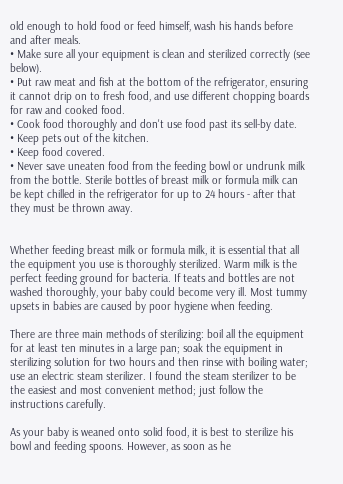old enough to hold food or feed himself, wash his hands before and after meals.
• Make sure all your equipment is clean and sterilized correctly (see below).
• Put raw meat and fish at the bottom of the refrigerator, ensuring it cannot drip on to fresh food, and use different chopping boards for raw and cooked food.
• Cook food thoroughly and don't use food past its sell-by date.
• Keep pets out of the kitchen.
• Keep food covered.
• Never save uneaten food from the feeding bowl or undrunk milk from the bottle. Sterile bottles of breast milk or formula milk can be kept chilled in the refrigerator for up to 24 hours - after that they must be thrown away.


Whether feeding breast milk or formula milk, it is essential that all the equipment you use is thoroughly sterilized. Warm milk is the perfect feeding ground for bacteria. If teats and bottles are not washed thoroughly, your baby could become very ill. Most tummy upsets in babies are caused by poor hygiene when feeding.

There are three main methods of sterilizing: boil all the equipment for at least ten minutes in a large pan; soak the equipment in sterilizing solution for two hours and then rinse with boiling water; use an electric steam sterilizer. I found the steam sterilizer to be the easiest and most convenient method; just follow the instructions carefully.

As your baby is weaned onto solid food, it is best to sterilize his bowl and feeding spoons. However, as soon as he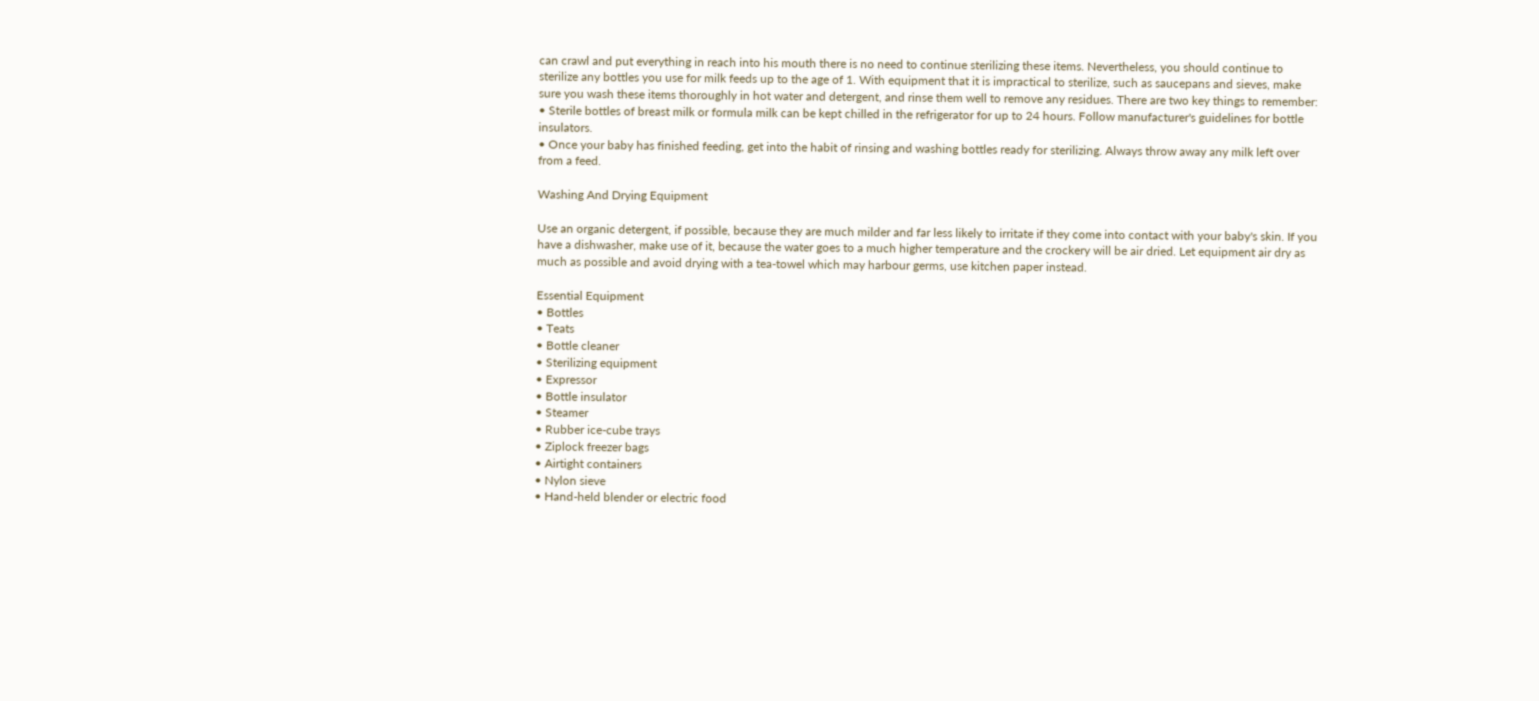can crawl and put everything in reach into his mouth there is no need to continue sterilizing these items. Nevertheless, you should continue to sterilize any bottles you use for milk feeds up to the age of 1. With equipment that it is impractical to sterilize, such as saucepans and sieves, make sure you wash these items thoroughly in hot water and detergent, and rinse them well to remove any residues. There are two key things to remember:
• Sterile bottles of breast milk or formula milk can be kept chilled in the refrigerator for up to 24 hours. Follow manufacturer's guidelines for bottle insulators.
• Once your baby has finished feeding, get into the habit of rinsing and washing bottles ready for sterilizing. Always throw away any milk left over from a feed.

Washing And Drying Equipment

Use an organic detergent, if possible, because they are much milder and far less likely to irritate if they come into contact with your baby's skin. If you have a dishwasher, make use of it, because the water goes to a much higher temperature and the crockery will be air dried. Let equipment air dry as much as possible and avoid drying with a tea-towel which may harbour germs, use kitchen paper instead.

Essential Equipment
• Bottles
• Teats
• Bottle cleaner
• Sterilizing equipment
• Expressor
• Bottle insulator
• Steamer
• Rubber ice-cube trays
• Ziplock freezer bags
• Airtight containers
• Nylon sieve
• Hand-held blender or electric food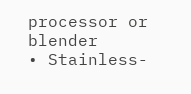processor or blender
• Stainless-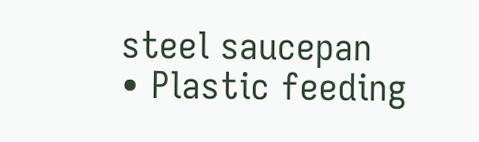steel saucepan
• Plastic feeding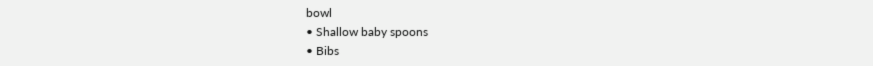bowl
• Shallow baby spoons
• Bibs